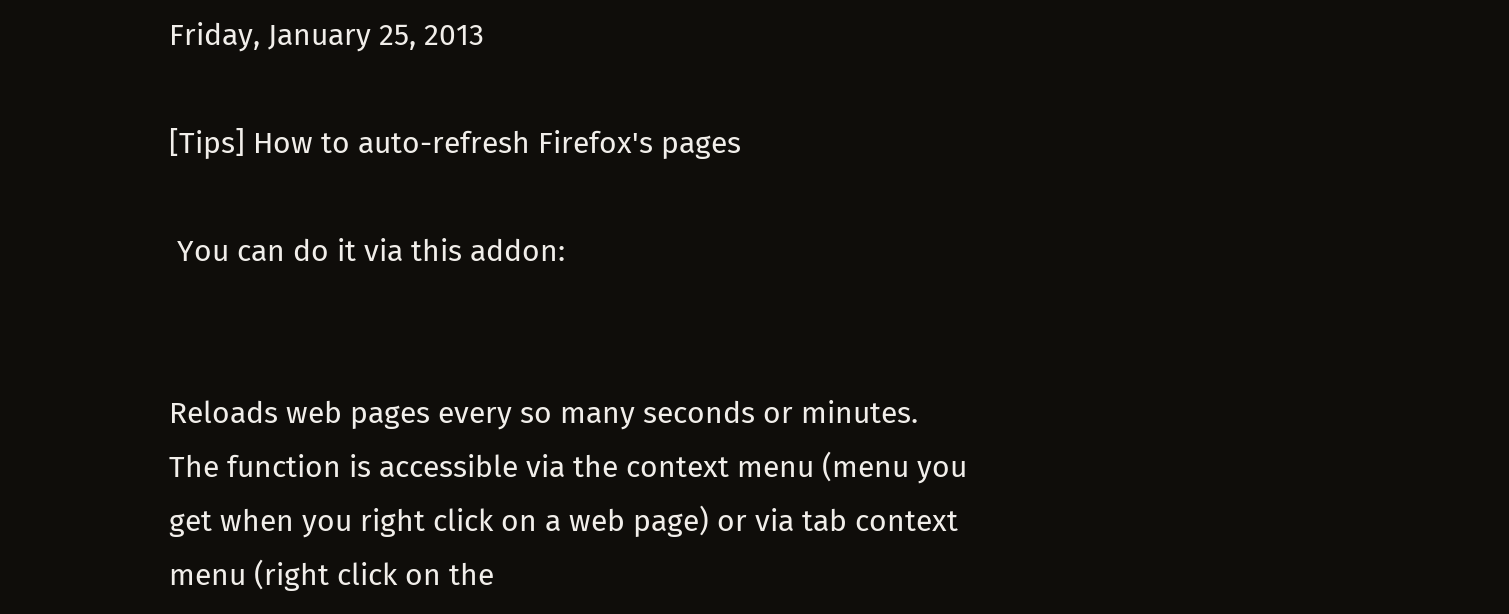Friday, January 25, 2013

[Tips] How to auto-refresh Firefox's pages

 You can do it via this addon:


Reloads web pages every so many seconds or minutes. The function is accessible via the context menu (menu you get when you right click on a web page) or via tab context menu (right click on the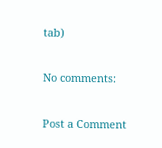tab)

No comments:

Post a Comment